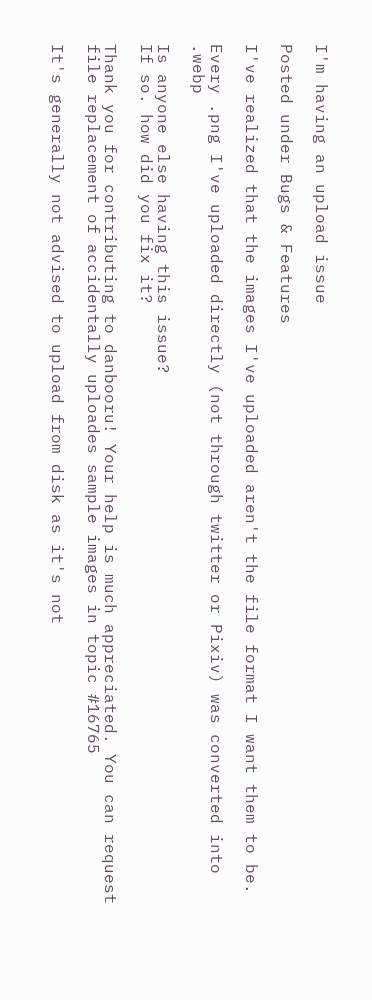I'm having an upload issue

Posted under Bugs & Features

I've realized that the images I've uploaded aren't the file format I want them to be.

Every .png I've uploaded directly (not through twitter or Pixiv) was converted into .webp

Is anyone else having this issue?
If so. how did you fix it?

Thank you for contributing to danbooru! Your help is much appreciated. You can request file replacement of accidentally uploades sample images in topic #16765

It's generally not advised to upload from disk as it's not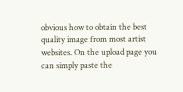obvious how to obtain the best quality image from most artist websites. On the upload page you can simply paste the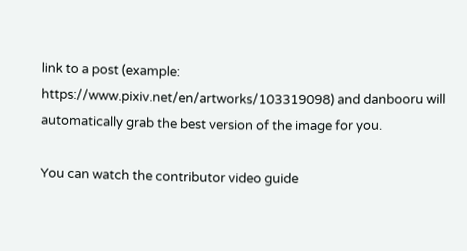link to a post (example: https://www.pixiv.net/en/artworks/103319098) and danbooru will automatically grab the best version of the image for you.

You can watch the contributor video guide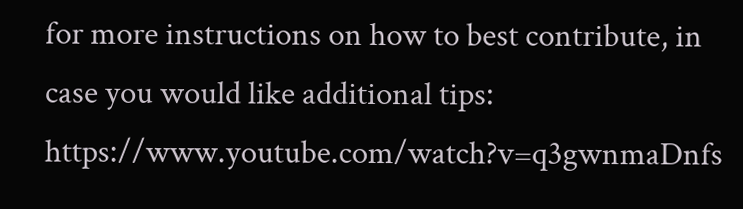for more instructions on how to best contribute, in case you would like additional tips: https://www.youtube.com/watch?v=q3gwnmaDnfs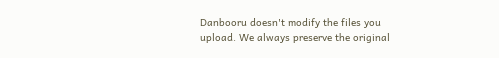Danbooru doesn't modify the files you upload. We always preserve the original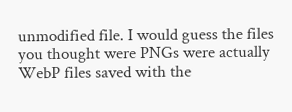unmodified file. I would guess the files you thought were PNGs were actually WebP files saved with the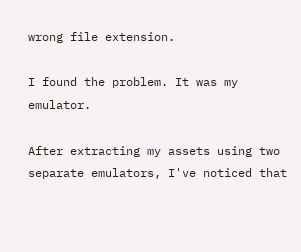wrong file extension.

I found the problem. It was my emulator.

After extracting my assets using two separate emulators, I've noticed that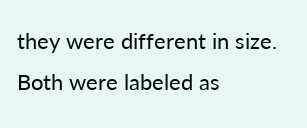they were different in size.
Both were labeled as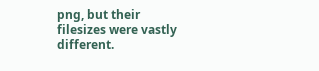png, but their filesizes were vastly different.